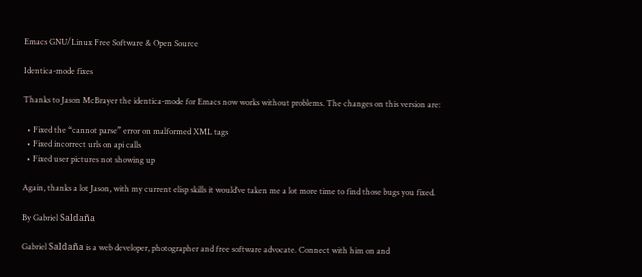Emacs GNU/Linux Free Software & Open Source

Identica-mode fixes

Thanks to Jason McBrayer the identica-mode for Emacs now works without problems. The changes on this version are:

  • Fixed the “cannot parse” error on malformed XML tags
  • Fixed incorrect urls on api calls
  • Fixed user pictures not showing up

Again, thanks a lot Jason, with my current elisp skills it would’ve taken me a lot more time to find those bugs you fixed.

By Gabriel Saldaña

Gabriel Saldaña is a web developer, photographer and free software advocate. Connect with him on and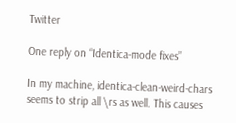Twitter

One reply on “Identica-mode fixes”

In my machine, identica-clean-weird-chars seems to strip all \rs as well. This causes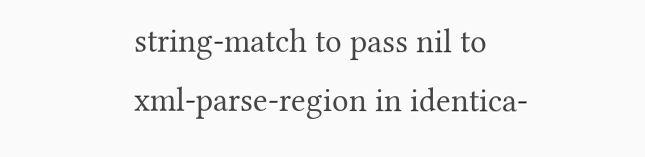string-match to pass nil to xml-parse-region in identica-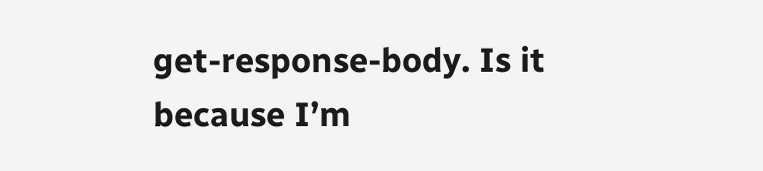get-response-body. Is it because I’m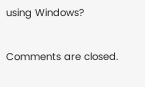using Windows?

Comments are closed.